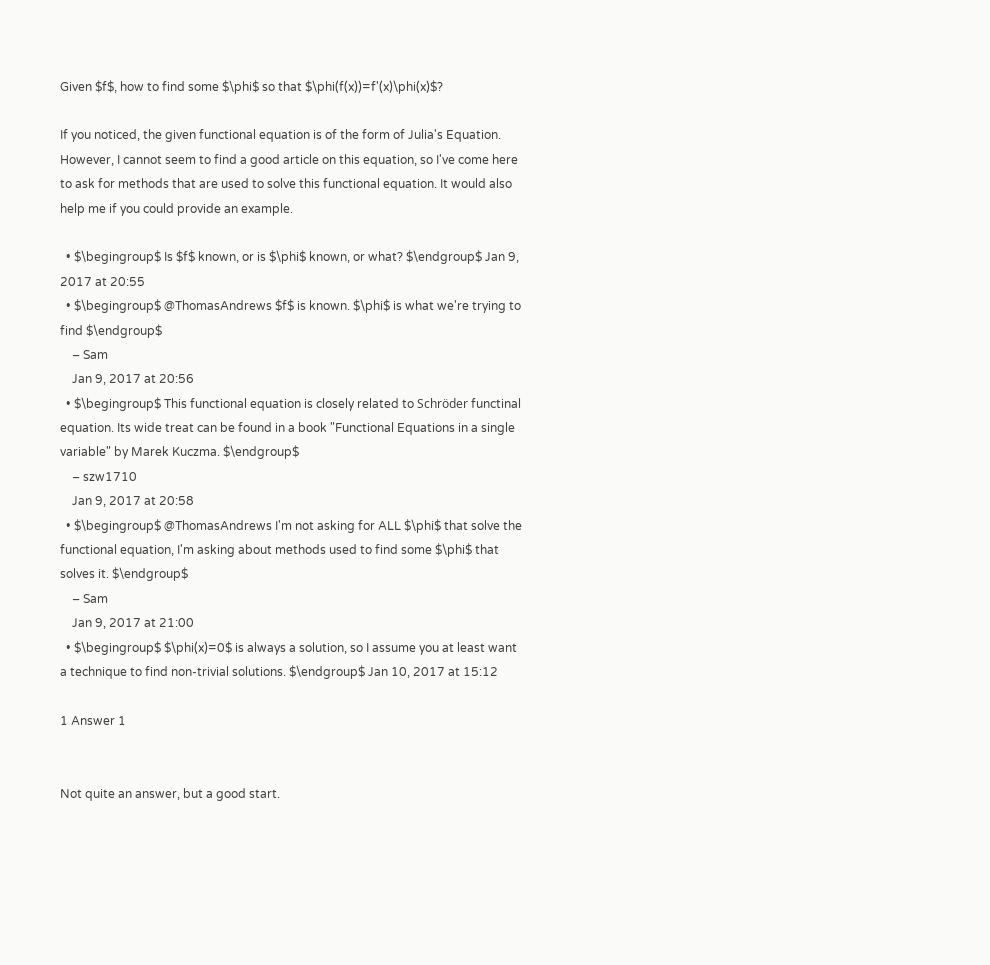Given $f$, how to find some $\phi$ so that $\phi(f(x))=f'(x)\phi(x)$?

If you noticed, the given functional equation is of the form of Julia's Equation. However, I cannot seem to find a good article on this equation, so I've come here to ask for methods that are used to solve this functional equation. It would also help me if you could provide an example.

  • $\begingroup$ Is $f$ known, or is $\phi$ known, or what? $\endgroup$ Jan 9, 2017 at 20:55
  • $\begingroup$ @ThomasAndrews $f$ is known. $\phi$ is what we're trying to find $\endgroup$
    – Sam
    Jan 9, 2017 at 20:56
  • $\begingroup$ This functional equation is closely related to Schröder functinal equation. Its wide treat can be found in a book "Functional Equations in a single variable" by Marek Kuczma. $\endgroup$
    – szw1710
    Jan 9, 2017 at 20:58
  • $\begingroup$ @ThomasAndrews I'm not asking for ALL $\phi$ that solve the functional equation, I'm asking about methods used to find some $\phi$ that solves it. $\endgroup$
    – Sam
    Jan 9, 2017 at 21:00
  • $\begingroup$ $\phi(x)=0$ is always a solution, so I assume you at least want a technique to find non-trivial solutions. $\endgroup$ Jan 10, 2017 at 15:12

1 Answer 1


Not quite an answer, but a good start.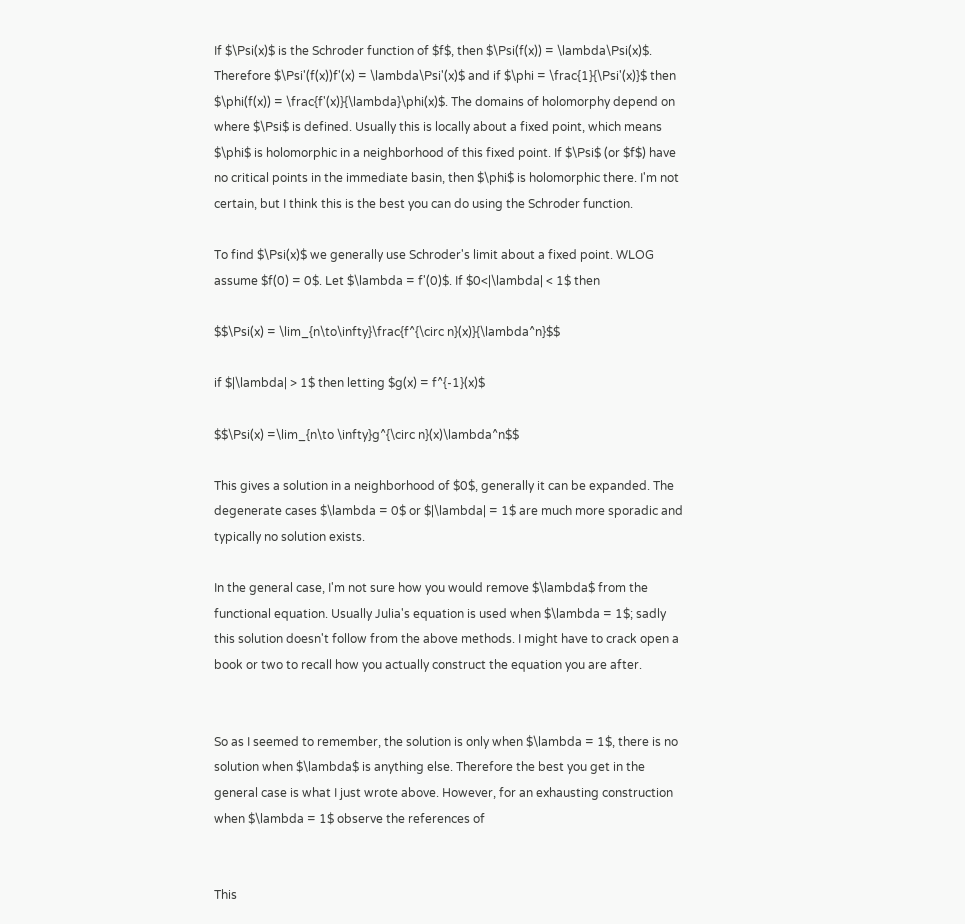If $\Psi(x)$ is the Schroder function of $f$, then $\Psi(f(x)) = \lambda\Psi(x)$. Therefore $\Psi'(f(x))f'(x) = \lambda\Psi'(x)$ and if $\phi = \frac{1}{\Psi'(x)}$ then $\phi(f(x)) = \frac{f'(x)}{\lambda}\phi(x)$. The domains of holomorphy depend on where $\Psi$ is defined. Usually this is locally about a fixed point, which means $\phi$ is holomorphic in a neighborhood of this fixed point. If $\Psi$ (or $f$) have no critical points in the immediate basin, then $\phi$ is holomorphic there. I'm not certain, but I think this is the best you can do using the Schroder function.

To find $\Psi(x)$ we generally use Schroder's limit about a fixed point. WLOG assume $f(0) = 0$. Let $\lambda = f'(0)$. If $0<|\lambda| < 1$ then

$$\Psi(x) = \lim_{n\to\infty}\frac{f^{\circ n}(x)}{\lambda^n}$$

if $|\lambda| > 1$ then letting $g(x) = f^{-1}(x)$

$$\Psi(x) =\lim_{n\to \infty}g^{\circ n}(x)\lambda^n$$

This gives a solution in a neighborhood of $0$, generally it can be expanded. The degenerate cases $\lambda = 0$ or $|\lambda| = 1$ are much more sporadic and typically no solution exists.

In the general case, I'm not sure how you would remove $\lambda$ from the functional equation. Usually Julia's equation is used when $\lambda = 1$; sadly this solution doesn't follow from the above methods. I might have to crack open a book or two to recall how you actually construct the equation you are after.


So as I seemed to remember, the solution is only when $\lambda = 1$, there is no solution when $\lambda$ is anything else. Therefore the best you get in the general case is what I just wrote above. However, for an exhausting construction when $\lambda = 1$ observe the references of


This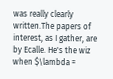was really clearly written.The papers of interest, as I gather, are by Ecalle. He's the wiz when $\lambda =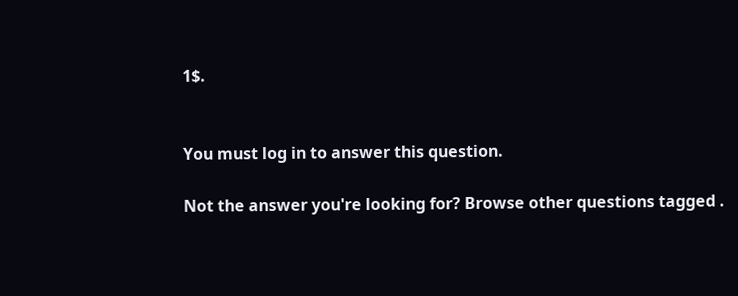1$.


You must log in to answer this question.

Not the answer you're looking for? Browse other questions tagged .